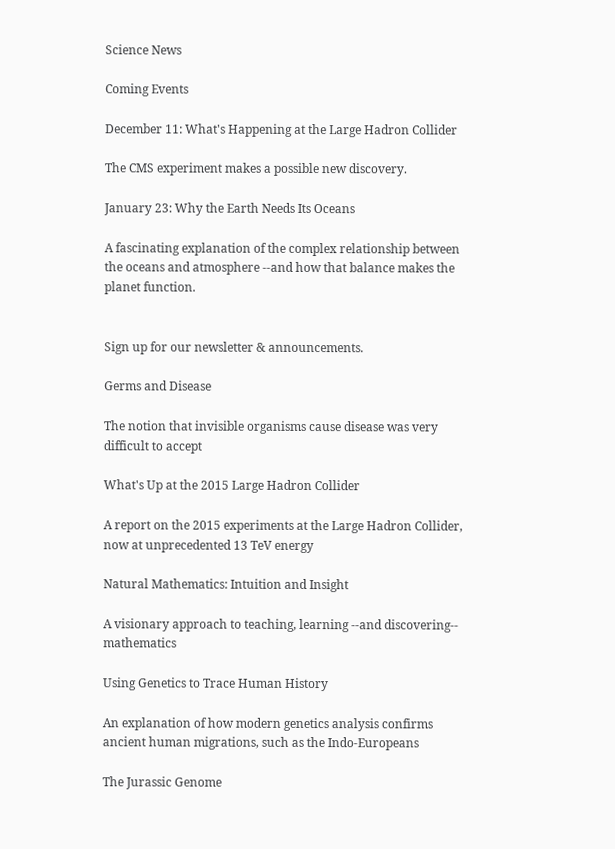Science News

Coming Events

December 11: What's Happening at the Large Hadron Collider

The CMS experiment makes a possible new discovery.

January 23: Why the Earth Needs Its Oceans

A fascinating explanation of the complex relationship between the oceans and atmosphere --and how that balance makes the planet function.


Sign up for our newsletter & announcements.

Germs and Disease

The notion that invisible organisms cause disease was very difficult to accept

What's Up at the 2015 Large Hadron Collider

A report on the 2015 experiments at the Large Hadron Collider, now at unprecedented 13 TeV energy

Natural Mathematics: Intuition and Insight

A visionary approach to teaching, learning --and discovering-- mathematics

Using Genetics to Trace Human History

An explanation of how modern genetics analysis confirms ancient human migrations, such as the Indo-Europeans

The Jurassic Genome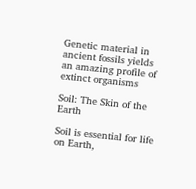Genetic material in ancient fossils yields an amazing profile of extinct organisms

Soil: The Skin of the Earth

Soil is essential for life on Earth,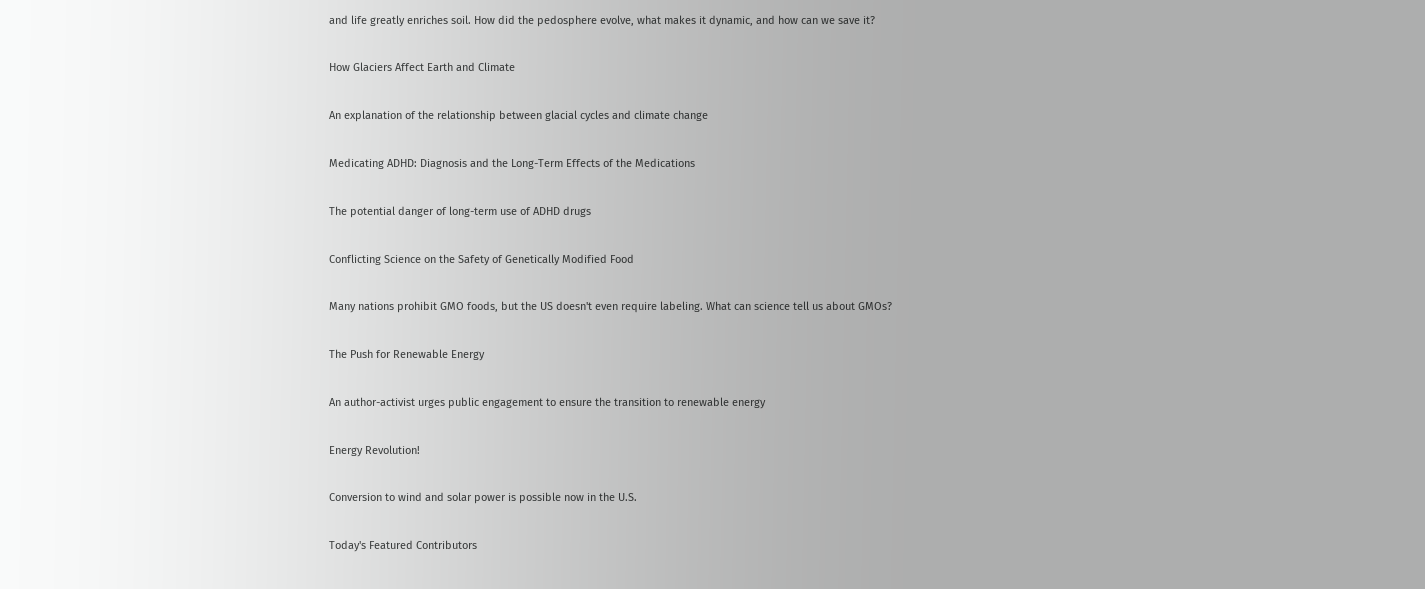and life greatly enriches soil. How did the pedosphere evolve, what makes it dynamic, and how can we save it?

How Glaciers Affect Earth and Climate

An explanation of the relationship between glacial cycles and climate change

Medicating ADHD: Diagnosis and the Long-Term Effects of the Medications

The potential danger of long-term use of ADHD drugs

Conflicting Science on the Safety of Genetically Modified Food

Many nations prohibit GMO foods, but the US doesn't even require labeling. What can science tell us about GMOs?

The Push for Renewable Energy

An author-activist urges public engagement to ensure the transition to renewable energy

Energy Revolution!

Conversion to wind and solar power is possible now in the U.S.

Today's Featured Contributors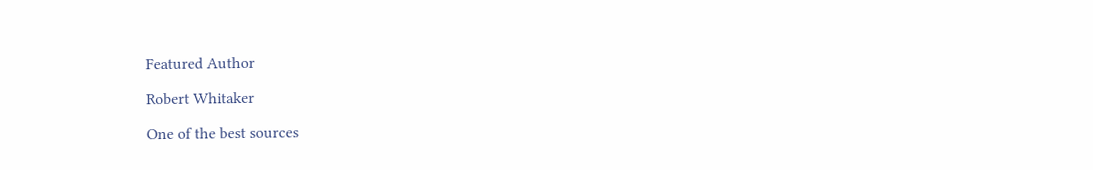Featured Author

Robert Whitaker

One of the best sources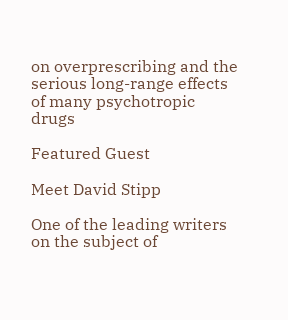on overprescribing and the serious long-range effects of many psychotropic drugs

Featured Guest

Meet David Stipp

One of the leading writers on the subject of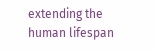extending the human lifespan